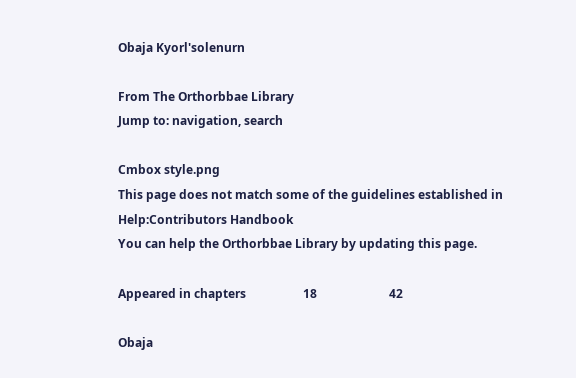Obaja Kyorl'solenurn

From The Orthorbbae Library
Jump to: navigation, search

Cmbox style.png
This page does not match some of the guidelines established in Help:Contributors Handbook
You can help the Orthorbbae Library by updating this page.

Appeared in chapters                   18                        42

Obaja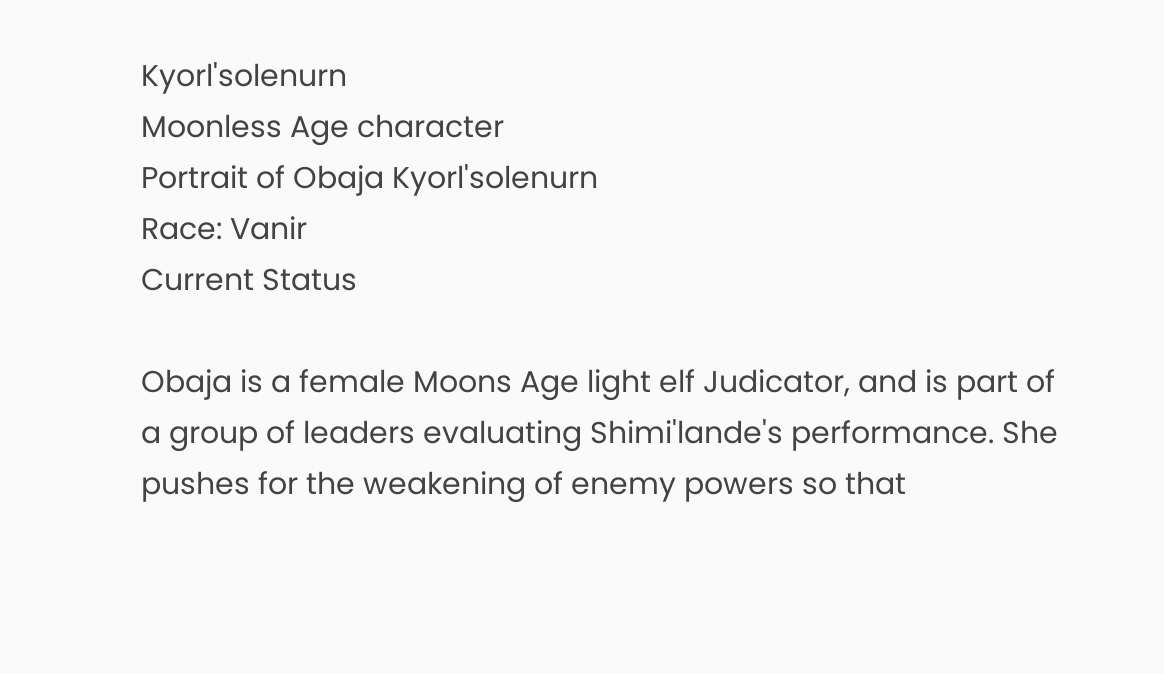Kyorl'solenurn
Moonless Age character
Portrait of Obaja Kyorl'solenurn
Race: Vanir
Current Status

Obaja is a female Moons Age light elf Judicator, and is part of a group of leaders evaluating Shimi'lande's performance. She pushes for the weakening of enemy powers so that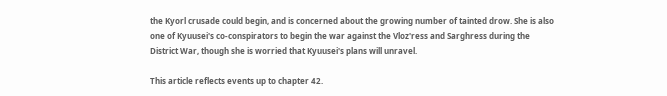the Kyorl crusade could begin, and is concerned about the growing number of tainted drow. She is also one of Kyuusei's co-conspirators to begin the war against the Vloz'ress and Sarghress during the District War, though she is worried that Kyuusei's plans will unravel.

This article reflects events up to chapter 42.